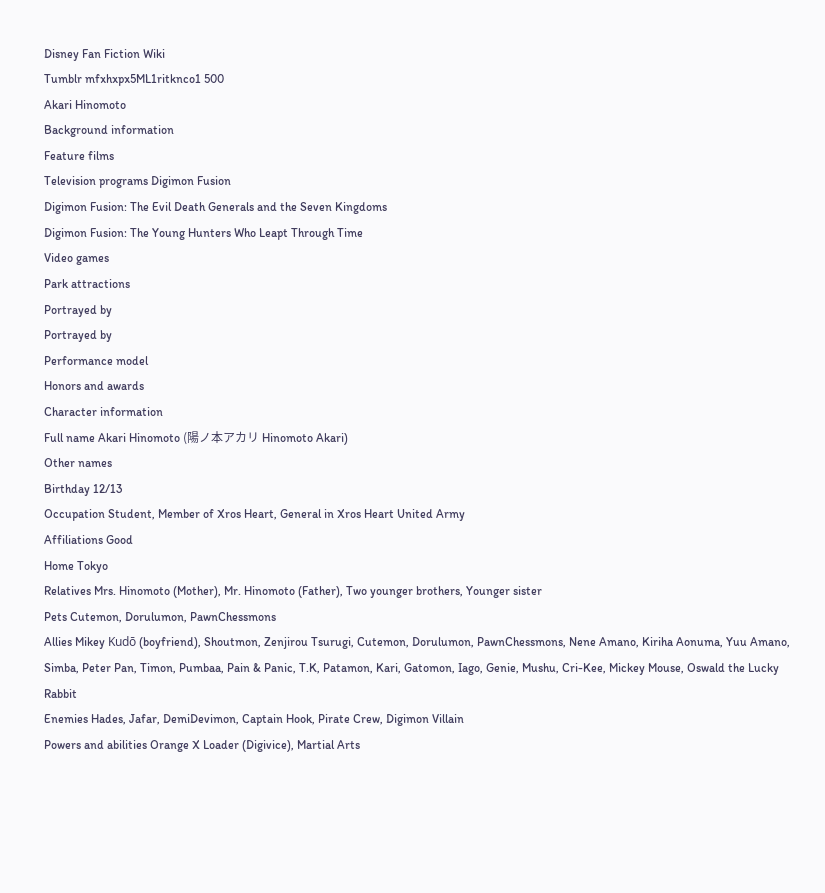Disney Fan Fiction Wiki
Tumblr mfxhxpx5ML1ritknco1 500
Akari Hinomoto
Background information
Feature films
Television programs Digimon Fusion
Digimon Fusion: The Evil Death Generals and the Seven Kingdoms
Digimon Fusion: The Young Hunters Who Leapt Through Time
Video games
Park attractions
Portrayed by
Portrayed by
Performance model
Honors and awards
Character information
Full name Akari Hinomoto (陽ノ本アカリ Hinomoto Akari)
Other names
Birthday 12/13
Occupation Student, Member of Xros Heart, General in Xros Heart United Army
Affiliations Good
Home Tokyo
Relatives Mrs. Hinomoto (Mother), Mr. Hinomoto (Father), Two younger brothers, Younger sister
Pets Cutemon, Dorulumon, PawnChessmons
Allies Mikey Kudō (boyfriend), Shoutmon, Zenjirou Tsurugi, Cutemon, Dorulumon, PawnChessmons, Nene Amano, Kiriha Aonuma, Yuu Amano, Simba, Peter Pan, Timon, Pumbaa, Pain & Panic, T.K, Patamon, Kari, Gatomon, Iago, Genie, Mushu, Cri-Kee, Mickey Mouse, Oswald the Lucky Rabbit
Enemies Hades, Jafar, DemiDevimon, Captain Hook, Pirate Crew, Digimon Villain
Powers and abilities Orange X Loader (Digivice), Martial Arts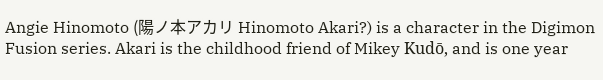Angie Hinomoto (陽ノ本アカリ Hinomoto Akari?) is a character in the Digimon Fusion series. Akari is the childhood friend of Mikey Kudō, and is one year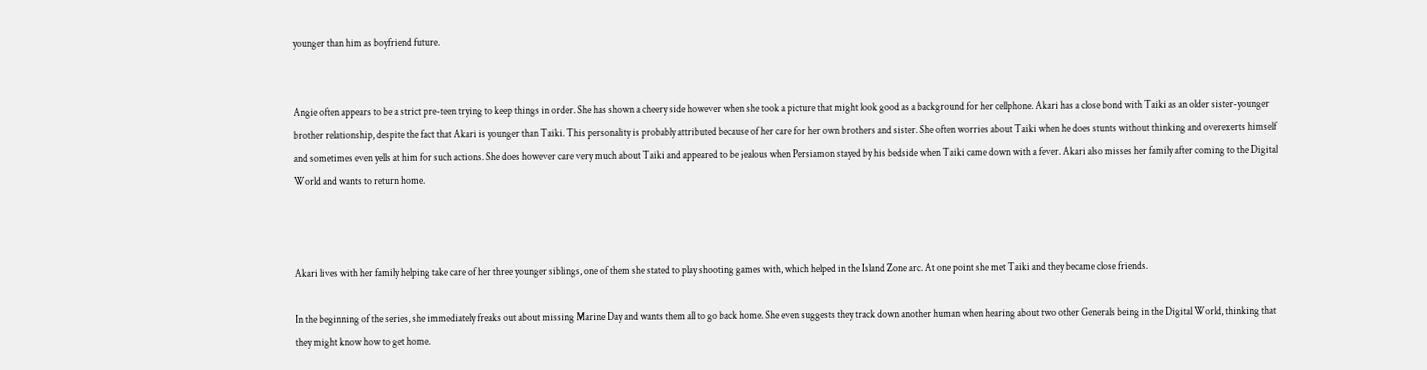younger than him as boyfriend future.


Angie often appears to be a strict pre-teen trying to keep things in order. She has shown a cheery side however when she took a picture that might look good as a background for her cellphone. Akari has a close bond with Taiki as an older sister-younger brother relationship, despite the fact that Akari is younger than Taiki. This personality is probably attributed because of her care for her own brothers and sister. She often worries about Taiki when he does stunts without thinking and overexerts himself and sometimes even yells at him for such actions. She does however care very much about Taiki and appeared to be jealous when Persiamon stayed by his bedside when Taiki came down with a fever. Akari also misses her family after coming to the Digital World and wants to return home.



Akari lives with her family helping take care of her three younger siblings, one of them she stated to play shooting games with, which helped in the Island Zone arc. At one point she met Taiki and they became close friends.

In the beginning of the series, she immediately freaks out about missing Marine Day and wants them all to go back home. She even suggests they track down another human when hearing about two other Generals being in the Digital World, thinking that they might know how to get home.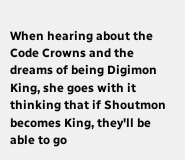When hearing about the Code Crowns and the dreams of being Digimon King, she goes with it thinking that if Shoutmon becomes King, they'll be able to go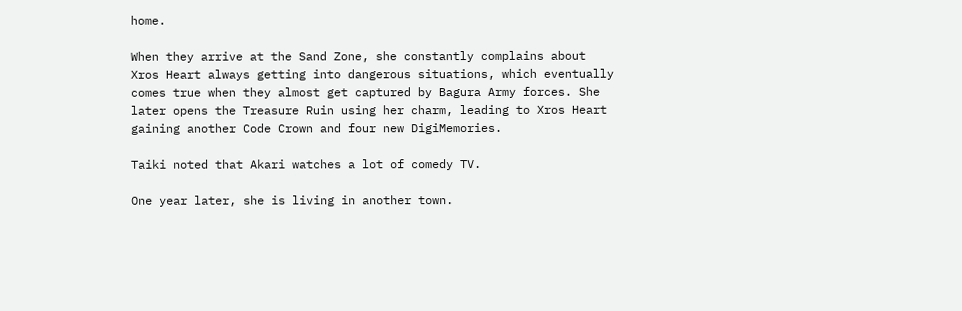home.

When they arrive at the Sand Zone, she constantly complains about Xros Heart always getting into dangerous situations, which eventually comes true when they almost get captured by Bagura Army forces. She later opens the Treasure Ruin using her charm, leading to Xros Heart gaining another Code Crown and four new DigiMemories.

Taiki noted that Akari watches a lot of comedy TV.

One year later, she is living in another town.